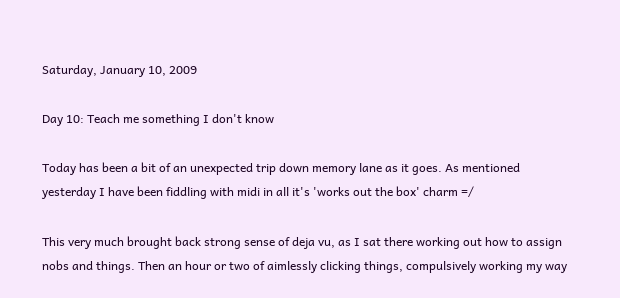Saturday, January 10, 2009

Day 10: Teach me something I don't know

Today has been a bit of an unexpected trip down memory lane as it goes. As mentioned yesterday I have been fiddling with midi in all it's 'works out the box' charm =/

This very much brought back strong sense of deja vu, as I sat there working out how to assign nobs and things. Then an hour or two of aimlessly clicking things, compulsively working my way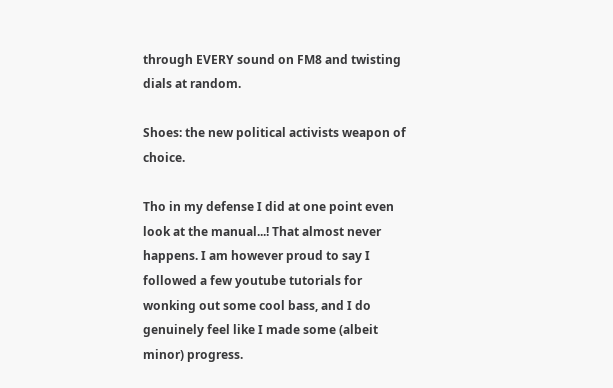through EVERY sound on FM8 and twisting dials at random.

Shoes: the new political activists weapon of choice.

Tho in my defense I did at one point even look at the manual...! That almost never happens. I am however proud to say I followed a few youtube tutorials for wonking out some cool bass, and I do genuinely feel like I made some (albeit minor) progress.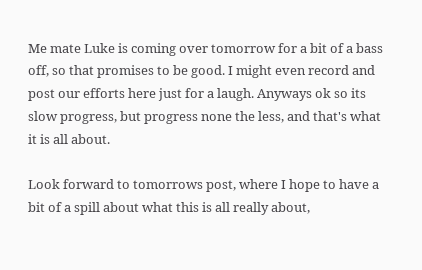Me mate Luke is coming over tomorrow for a bit of a bass off, so that promises to be good. I might even record and post our efforts here just for a laugh. Anyways ok so its slow progress, but progress none the less, and that's what it is all about.

Look forward to tomorrows post, where I hope to have a bit of a spill about what this is all really about,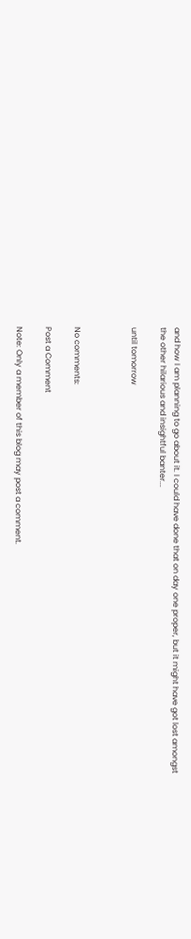and how I am planning to go about it. I could have done that on day one proper, but it might have got lost amongst the other hilarious and insightful banter...

until tomorrow



No comments:

Post a Comment

Note: Only a member of this blog may post a comment.